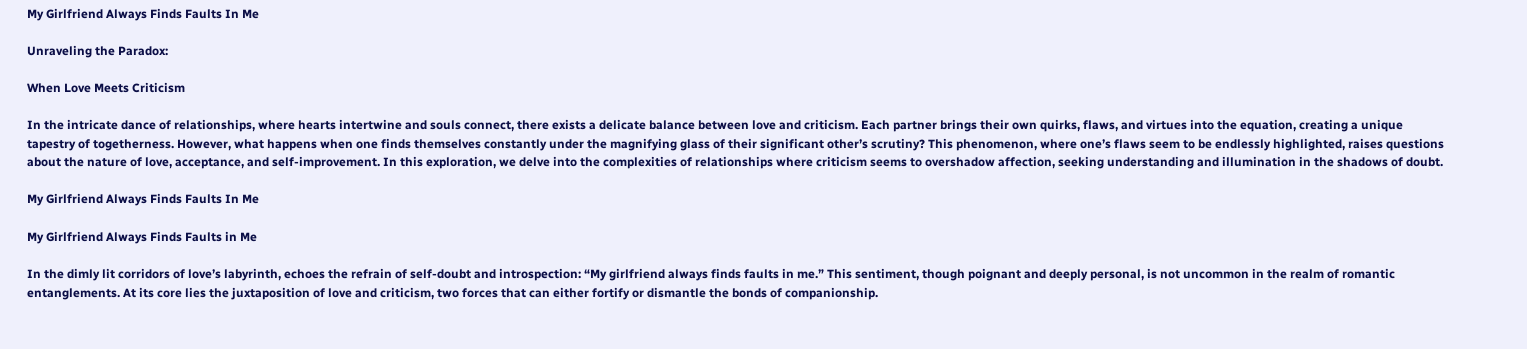My Girlfriend Always Finds Faults In Me

Unraveling the Paradox:

When Love Meets Criticism

In the intricate dance of relationships, where hearts intertwine and souls connect, there exists a delicate balance between love and criticism. Each partner brings their own quirks, flaws, and virtues into the equation, creating a unique tapestry of togetherness. However, what happens when one finds themselves constantly under the magnifying glass of their significant other’s scrutiny? This phenomenon, where one’s flaws seem to be endlessly highlighted, raises questions about the nature of love, acceptance, and self-improvement. In this exploration, we delve into the complexities of relationships where criticism seems to overshadow affection, seeking understanding and illumination in the shadows of doubt.

My Girlfriend Always Finds Faults In Me

My Girlfriend Always Finds Faults in Me

In the dimly lit corridors of love’s labyrinth, echoes the refrain of self-doubt and introspection: “My girlfriend always finds faults in me.” This sentiment, though poignant and deeply personal, is not uncommon in the realm of romantic entanglements. At its core lies the juxtaposition of love and criticism, two forces that can either fortify or dismantle the bonds of companionship.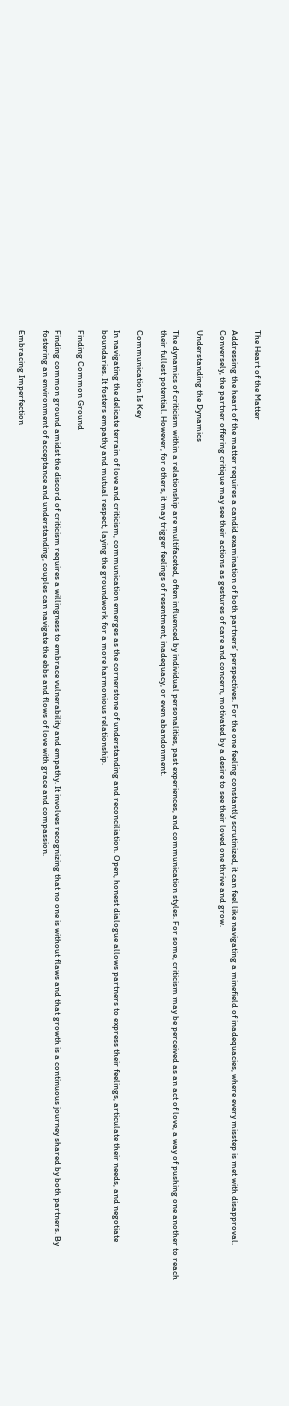The Heart of the Matter

Addressing the heart of the matter requires a candid examination of both partners’ perspectives. For the one feeling constantly scrutinized, it can feel like navigating a minefield of inadequacies, where every misstep is met with disapproval. Conversely, the partner offering critique may see their actions as gestures of care and concern, motivated by a desire to see their loved one thrive and grow.

Understanding the Dynamics

The dynamics of criticism within a relationship are multifaceted, often influenced by individual personalities, past experiences, and communication styles. For some, criticism may be perceived as an act of love, a way of pushing one another to reach their fullest potential. However, for others, it may trigger feelings of resentment, inadequacy, or even abandonment.

Communication Is Key

In navigating the delicate terrain of love and criticism, communication emerges as the cornerstone of understanding and reconciliation. Open, honest dialogue allows partners to express their feelings, articulate their needs, and negotiate boundaries. It fosters empathy and mutual respect, laying the groundwork for a more harmonious relationship.

Finding Common Ground

Finding common ground amidst the discord of criticism requires a willingness to embrace vulnerability and empathy. It involves recognizing that no one is without flaws and that growth is a continuous journey shared by both partners. By fostering an environment of acceptance and understanding, couples can navigate the ebbs and flows of love with grace and compassion.

Embracing Imperfection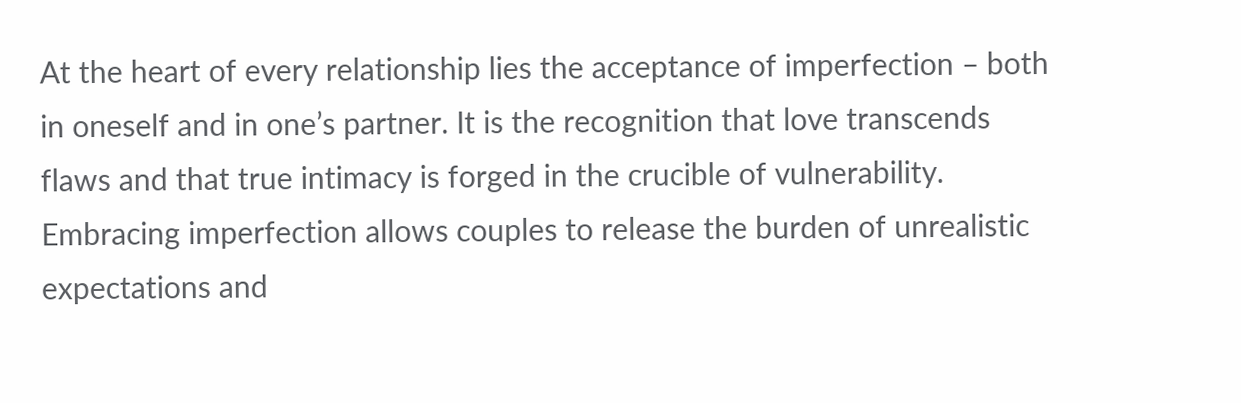At the heart of every relationship lies the acceptance of imperfection – both in oneself and in one’s partner. It is the recognition that love transcends flaws and that true intimacy is forged in the crucible of vulnerability. Embracing imperfection allows couples to release the burden of unrealistic expectations and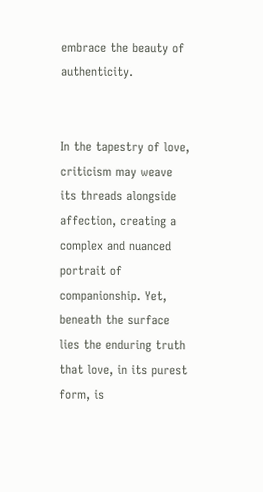embrace the beauty of authenticity.


In the tapestry of love, criticism may weave its threads alongside affection, creating a complex and nuanced portrait of companionship. Yet, beneath the surface lies the enduring truth that love, in its purest form, is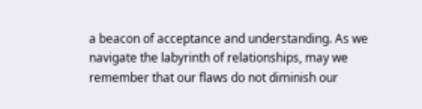a beacon of acceptance and understanding. As we navigate the labyrinth of relationships, may we remember that our flaws do not diminish our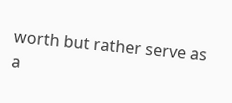worth but rather serve as a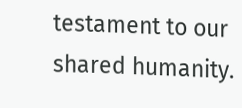testament to our shared humanity.